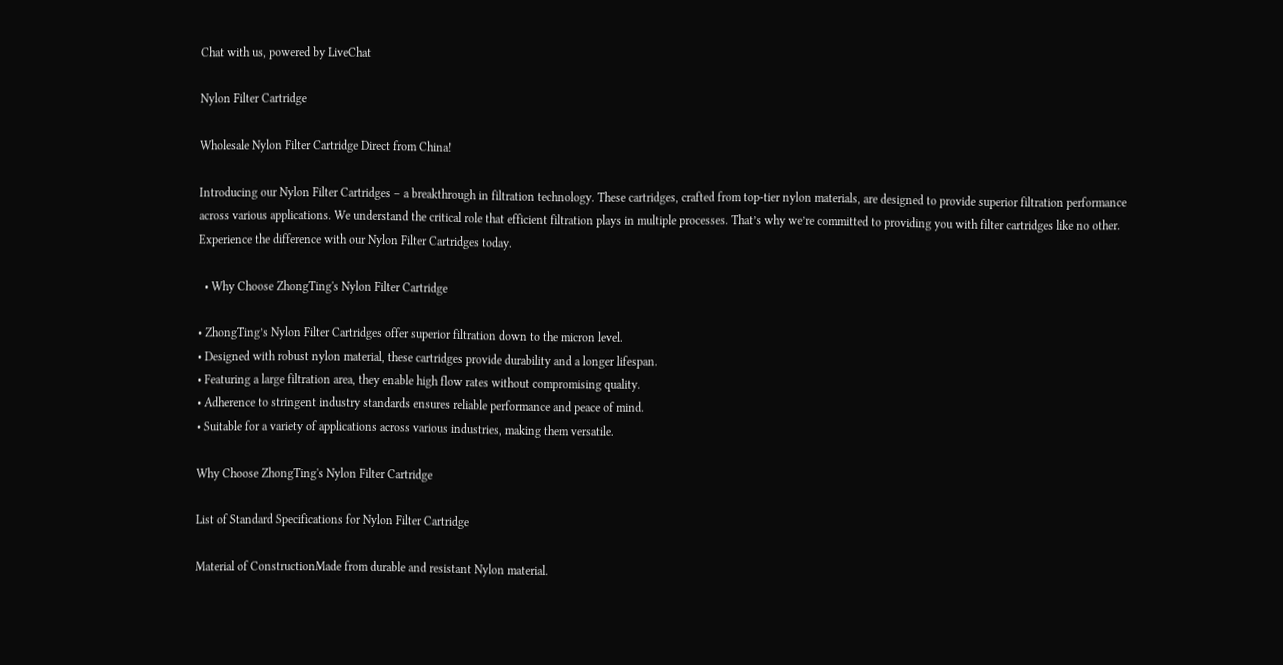Chat with us, powered by LiveChat

Nylon Filter Cartridge

Wholesale Nylon Filter Cartridge Direct from China!

Introducing our Nylon Filter Cartridges – a breakthrough in filtration technology. These cartridges, crafted from top-tier nylon materials, are designed to provide superior filtration performance across various applications. We understand the critical role that efficient filtration plays in multiple processes. That’s why we’re committed to providing you with filter cartridges like no other. Experience the difference with our Nylon Filter Cartridges today.

  • Why Choose ZhongTing's Nylon Filter Cartridge

• ZhongTing’s Nylon Filter Cartridges offer superior filtration down to the micron level.
• Designed with robust nylon material, these cartridges provide durability and a longer lifespan.
• Featuring a large filtration area, they enable high flow rates without compromising quality.
• Adherence to stringent industry standards ensures reliable performance and peace of mind.
• Suitable for a variety of applications across various industries, making them versatile.

Why Choose ZhongTing's Nylon Filter Cartridge

List of Standard Specifications for Nylon Filter Cartridge

Material of ConstructionMade from durable and resistant Nylon material.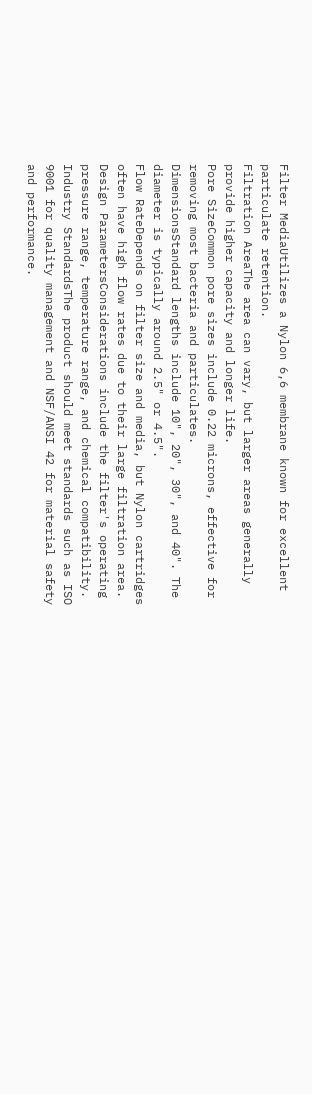Filter MediaUtilizes a Nylon 6,6 membrane known for excellent particulate retention.
Filtration AreaThe area can vary, but larger areas generally provide higher capacity and longer life.
Pore SizeCommon pore sizes include 0.22 microns, effective for removing most bacteria and particulates.
DimensionsStandard lengths include 10", 20", 30", and 40". The diameter is typically around 2.5" or 4.5".
Flow RateDepends on filter size and media, but Nylon cartridges often have high flow rates due to their large filtration area.
Design ParametersConsiderations include the filter's operating pressure range, temperature range, and chemical compatibility.
Industry StandardsThe product should meet standards such as ISO 9001 for quality management and NSF/ANSI 42 for material safety and performance.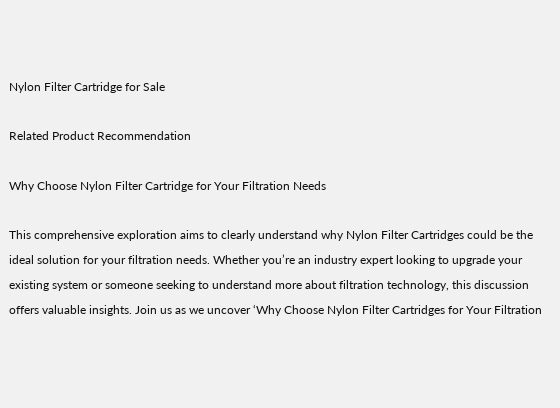Nylon Filter Cartridge for Sale

Related Product Recommendation

Why Choose Nylon Filter Cartridge for Your Filtration Needs

This comprehensive exploration aims to clearly understand why Nylon Filter Cartridges could be the ideal solution for your filtration needs. Whether you’re an industry expert looking to upgrade your existing system or someone seeking to understand more about filtration technology, this discussion offers valuable insights. Join us as we uncover ‘Why Choose Nylon Filter Cartridges for Your Filtration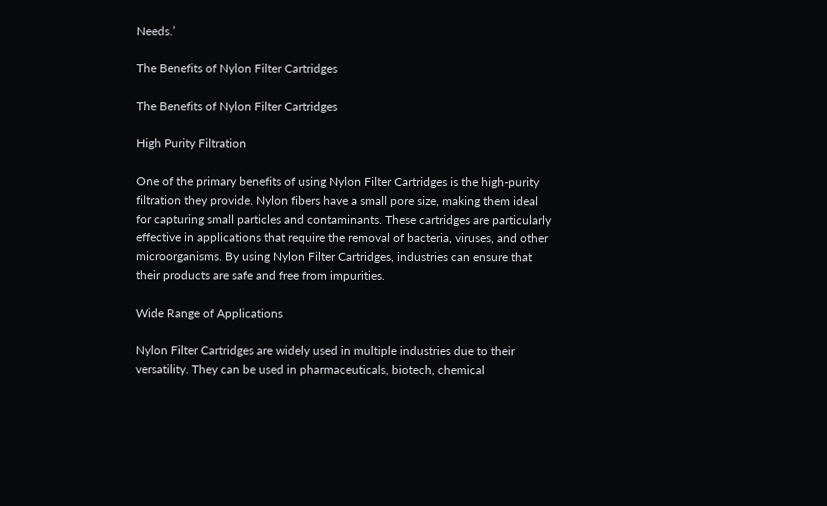Needs.’

The Benefits of Nylon Filter Cartridges

The Benefits of Nylon Filter Cartridges

High Purity Filtration

One of the primary benefits of using Nylon Filter Cartridges is the high-purity filtration they provide. Nylon fibers have a small pore size, making them ideal for capturing small particles and contaminants. These cartridges are particularly effective in applications that require the removal of bacteria, viruses, and other microorganisms. By using Nylon Filter Cartridges, industries can ensure that their products are safe and free from impurities.

Wide Range of Applications

Nylon Filter Cartridges are widely used in multiple industries due to their versatility. They can be used in pharmaceuticals, biotech, chemical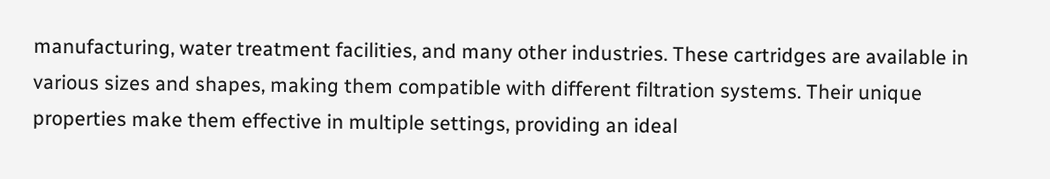manufacturing, water treatment facilities, and many other industries. These cartridges are available in various sizes and shapes, making them compatible with different filtration systems. Their unique properties make them effective in multiple settings, providing an ideal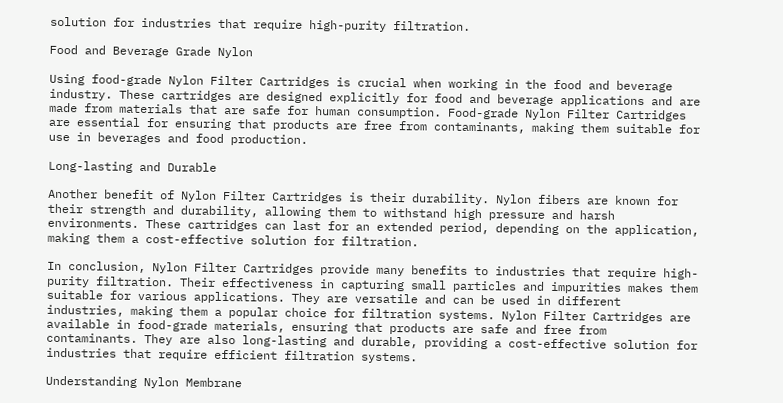solution for industries that require high-purity filtration.

Food and Beverage Grade Nylon

Using food-grade Nylon Filter Cartridges is crucial when working in the food and beverage industry. These cartridges are designed explicitly for food and beverage applications and are made from materials that are safe for human consumption. Food-grade Nylon Filter Cartridges are essential for ensuring that products are free from contaminants, making them suitable for use in beverages and food production.

Long-lasting and Durable

Another benefit of Nylon Filter Cartridges is their durability. Nylon fibers are known for their strength and durability, allowing them to withstand high pressure and harsh environments. These cartridges can last for an extended period, depending on the application, making them a cost-effective solution for filtration.

In conclusion, Nylon Filter Cartridges provide many benefits to industries that require high-purity filtration. Their effectiveness in capturing small particles and impurities makes them suitable for various applications. They are versatile and can be used in different industries, making them a popular choice for filtration systems. Nylon Filter Cartridges are available in food-grade materials, ensuring that products are safe and free from contaminants. They are also long-lasting and durable, providing a cost-effective solution for industries that require efficient filtration systems.

Understanding Nylon Membrane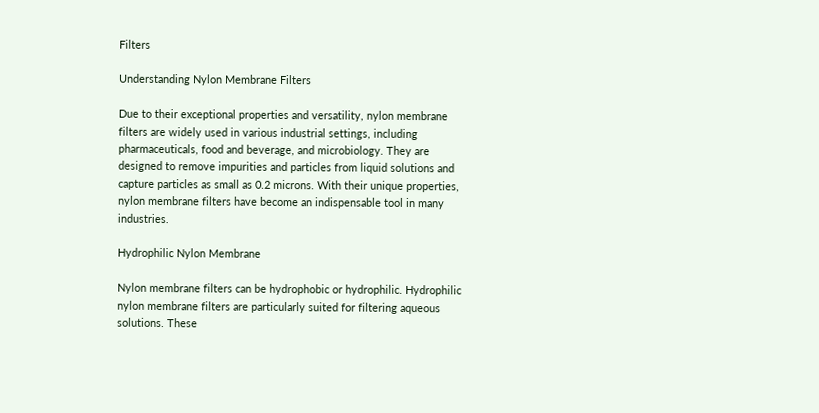Filters

Understanding Nylon Membrane Filters

Due to their exceptional properties and versatility, nylon membrane filters are widely used in various industrial settings, including pharmaceuticals, food and beverage, and microbiology. They are designed to remove impurities and particles from liquid solutions and capture particles as small as 0.2 microns. With their unique properties, nylon membrane filters have become an indispensable tool in many industries.

Hydrophilic Nylon Membrane

Nylon membrane filters can be hydrophobic or hydrophilic. Hydrophilic nylon membrane filters are particularly suited for filtering aqueous solutions. These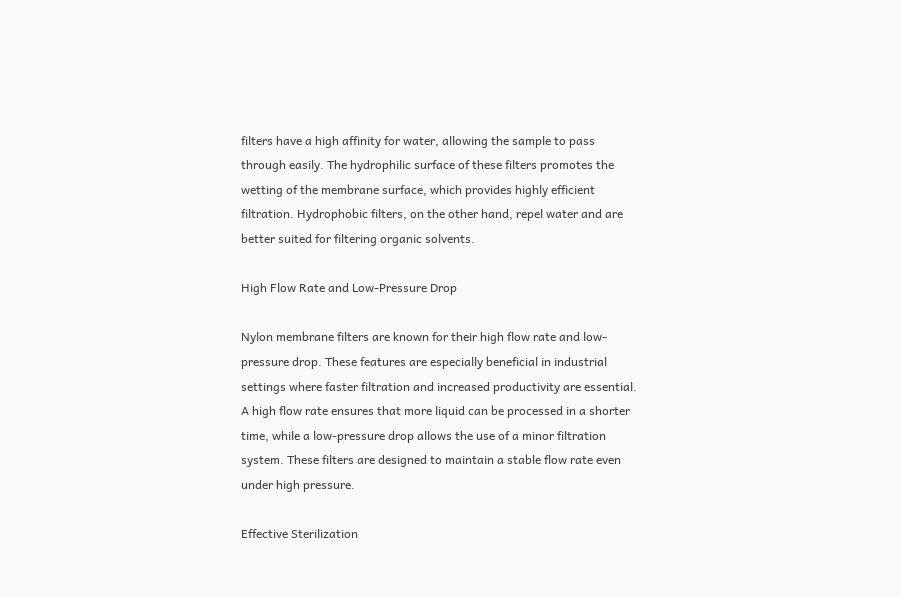filters have a high affinity for water, allowing the sample to pass through easily. The hydrophilic surface of these filters promotes the wetting of the membrane surface, which provides highly efficient filtration. Hydrophobic filters, on the other hand, repel water and are better suited for filtering organic solvents.

High Flow Rate and Low-Pressure Drop

Nylon membrane filters are known for their high flow rate and low-pressure drop. These features are especially beneficial in industrial settings where faster filtration and increased productivity are essential. A high flow rate ensures that more liquid can be processed in a shorter time, while a low-pressure drop allows the use of a minor filtration system. These filters are designed to maintain a stable flow rate even under high pressure.

Effective Sterilization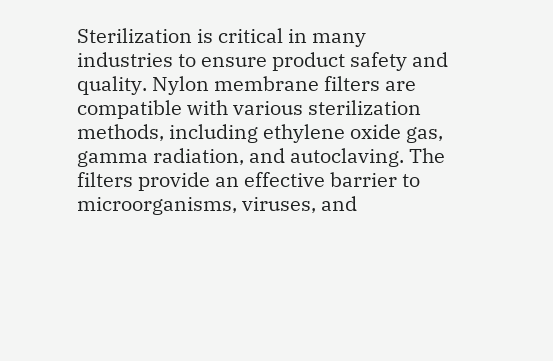Sterilization is critical in many industries to ensure product safety and quality. Nylon membrane filters are compatible with various sterilization methods, including ethylene oxide gas, gamma radiation, and autoclaving. The filters provide an effective barrier to microorganisms, viruses, and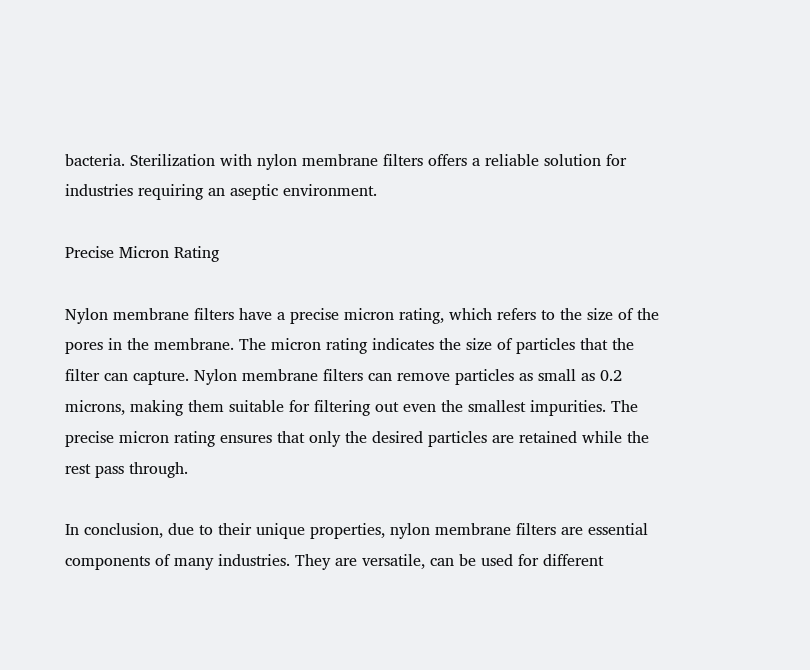bacteria. Sterilization with nylon membrane filters offers a reliable solution for industries requiring an aseptic environment.

Precise Micron Rating

Nylon membrane filters have a precise micron rating, which refers to the size of the pores in the membrane. The micron rating indicates the size of particles that the filter can capture. Nylon membrane filters can remove particles as small as 0.2 microns, making them suitable for filtering out even the smallest impurities. The precise micron rating ensures that only the desired particles are retained while the rest pass through.

In conclusion, due to their unique properties, nylon membrane filters are essential components of many industries. They are versatile, can be used for different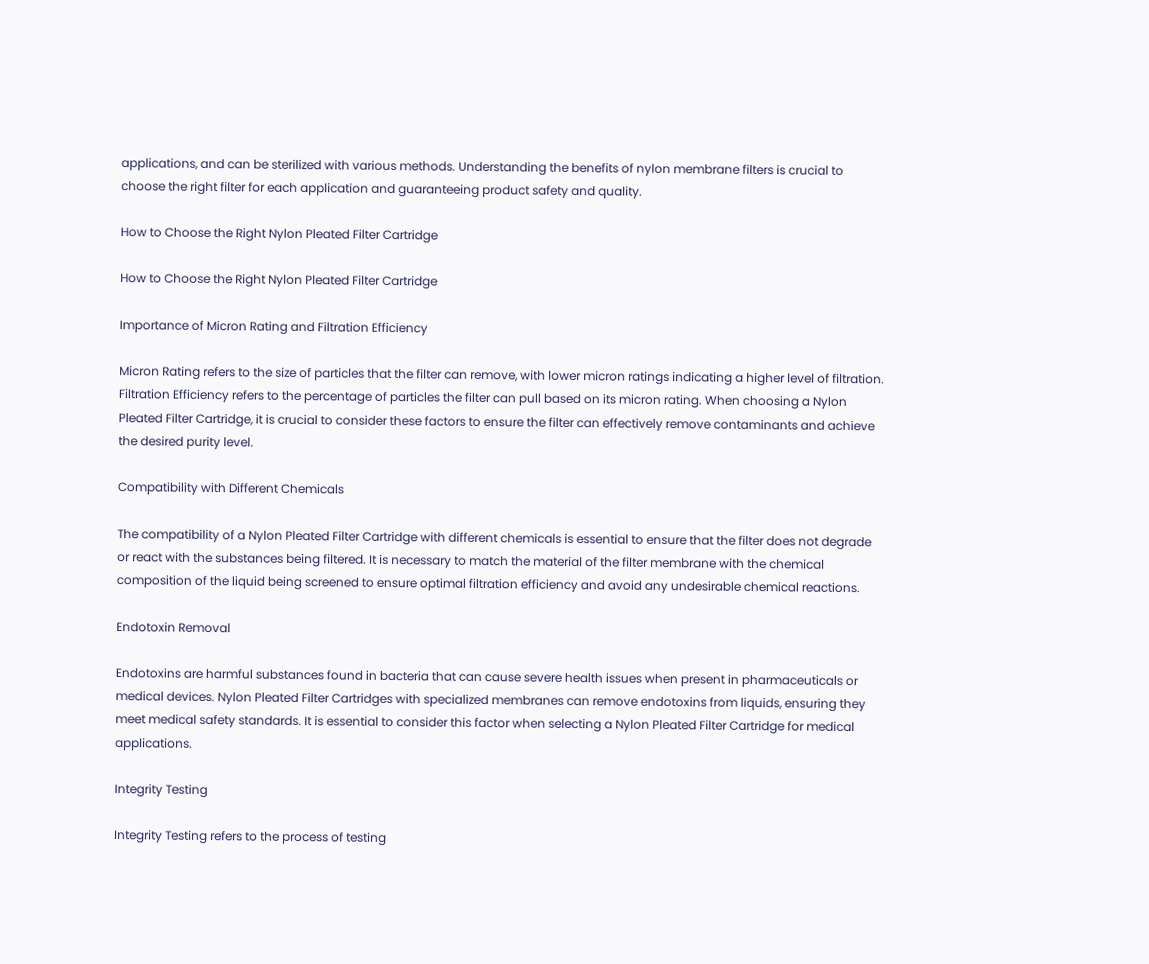applications, and can be sterilized with various methods. Understanding the benefits of nylon membrane filters is crucial to choose the right filter for each application and guaranteeing product safety and quality.

How to Choose the Right Nylon Pleated Filter Cartridge

How to Choose the Right Nylon Pleated Filter Cartridge

Importance of Micron Rating and Filtration Efficiency

Micron Rating refers to the size of particles that the filter can remove, with lower micron ratings indicating a higher level of filtration. Filtration Efficiency refers to the percentage of particles the filter can pull based on its micron rating. When choosing a Nylon Pleated Filter Cartridge, it is crucial to consider these factors to ensure the filter can effectively remove contaminants and achieve the desired purity level.

Compatibility with Different Chemicals

The compatibility of a Nylon Pleated Filter Cartridge with different chemicals is essential to ensure that the filter does not degrade or react with the substances being filtered. It is necessary to match the material of the filter membrane with the chemical composition of the liquid being screened to ensure optimal filtration efficiency and avoid any undesirable chemical reactions.

Endotoxin Removal

Endotoxins are harmful substances found in bacteria that can cause severe health issues when present in pharmaceuticals or medical devices. Nylon Pleated Filter Cartridges with specialized membranes can remove endotoxins from liquids, ensuring they meet medical safety standards. It is essential to consider this factor when selecting a Nylon Pleated Filter Cartridge for medical applications.

Integrity Testing

Integrity Testing refers to the process of testing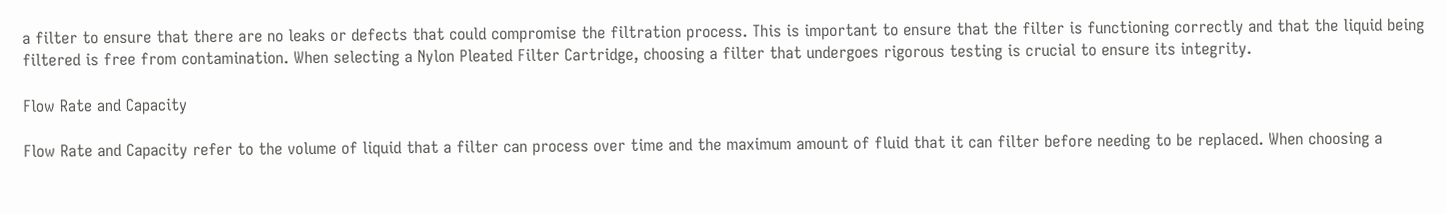a filter to ensure that there are no leaks or defects that could compromise the filtration process. This is important to ensure that the filter is functioning correctly and that the liquid being filtered is free from contamination. When selecting a Nylon Pleated Filter Cartridge, choosing a filter that undergoes rigorous testing is crucial to ensure its integrity.

Flow Rate and Capacity

Flow Rate and Capacity refer to the volume of liquid that a filter can process over time and the maximum amount of fluid that it can filter before needing to be replaced. When choosing a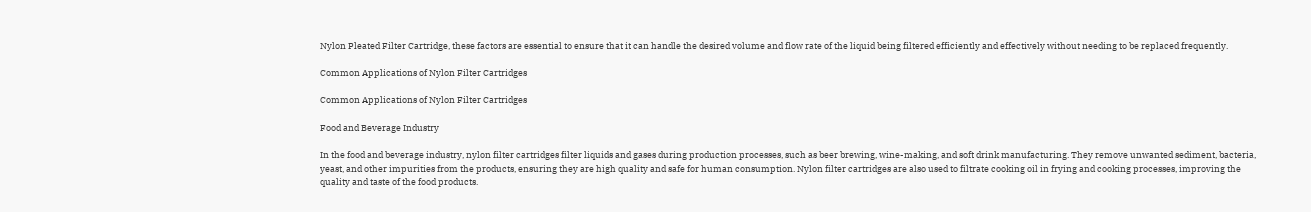Nylon Pleated Filter Cartridge, these factors are essential to ensure that it can handle the desired volume and flow rate of the liquid being filtered efficiently and effectively without needing to be replaced frequently.

Common Applications of Nylon Filter Cartridges

Common Applications of Nylon Filter Cartridges

Food and Beverage Industry

In the food and beverage industry, nylon filter cartridges filter liquids and gases during production processes, such as beer brewing, wine-making, and soft drink manufacturing. They remove unwanted sediment, bacteria, yeast, and other impurities from the products, ensuring they are high quality and safe for human consumption. Nylon filter cartridges are also used to filtrate cooking oil in frying and cooking processes, improving the quality and taste of the food products.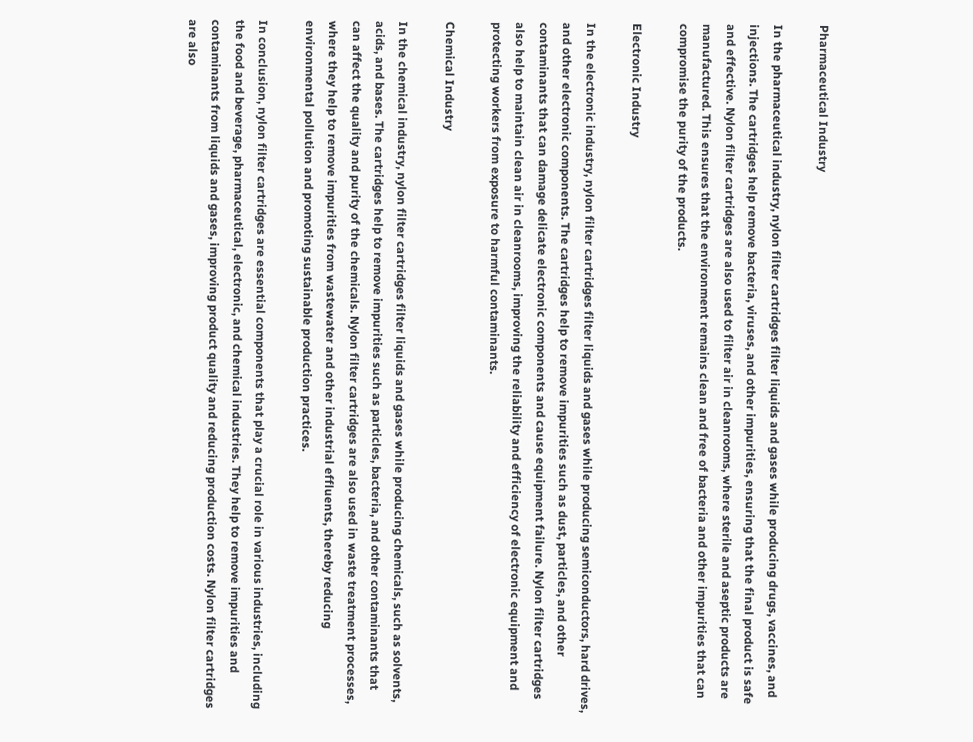Pharmaceutical Industry

In the pharmaceutical industry, nylon filter cartridges filter liquids and gases while producing drugs, vaccines, and injections. The cartridges help remove bacteria, viruses, and other impurities, ensuring that the final product is safe and effective. Nylon filter cartridges are also used to filter air in cleanrooms, where sterile and aseptic products are manufactured. This ensures that the environment remains clean and free of bacteria and other impurities that can compromise the purity of the products.

Electronic Industry

In the electronic industry, nylon filter cartridges filter liquids and gases while producing semiconductors, hard drives, and other electronic components. The cartridges help to remove impurities such as dust, particles, and other contaminants that can damage delicate electronic components and cause equipment failure. Nylon filter cartridges also help to maintain clean air in cleanrooms, improving the reliability and efficiency of electronic equipment and protecting workers from exposure to harmful contaminants.

Chemical Industry

In the chemical industry, nylon filter cartridges filter liquids and gases while producing chemicals, such as solvents, acids, and bases. The cartridges help to remove impurities such as particles, bacteria, and other contaminants that can affect the quality and purity of the chemicals. Nylon filter cartridges are also used in waste treatment processes, where they help to remove impurities from wastewater and other industrial effluents, thereby reducing environmental pollution and promoting sustainable production practices.

In conclusion, nylon filter cartridges are essential components that play a crucial role in various industries, including the food and beverage, pharmaceutical, electronic, and chemical industries. They help to remove impurities and contaminants from liquids and gases, improving product quality and reducing production costs. Nylon filter cartridges are also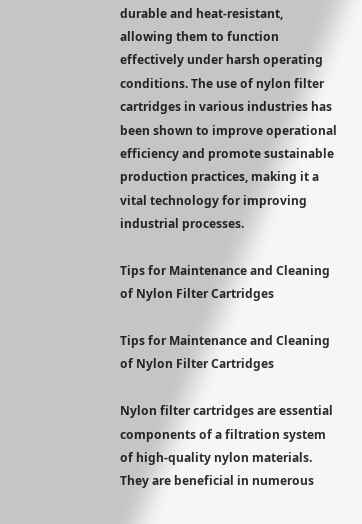durable and heat-resistant, allowing them to function effectively under harsh operating conditions. The use of nylon filter cartridges in various industries has been shown to improve operational efficiency and promote sustainable production practices, making it a vital technology for improving industrial processes.

Tips for Maintenance and Cleaning of Nylon Filter Cartridges

Tips for Maintenance and Cleaning of Nylon Filter Cartridges

Nylon filter cartridges are essential components of a filtration system of high-quality nylon materials. They are beneficial in numerous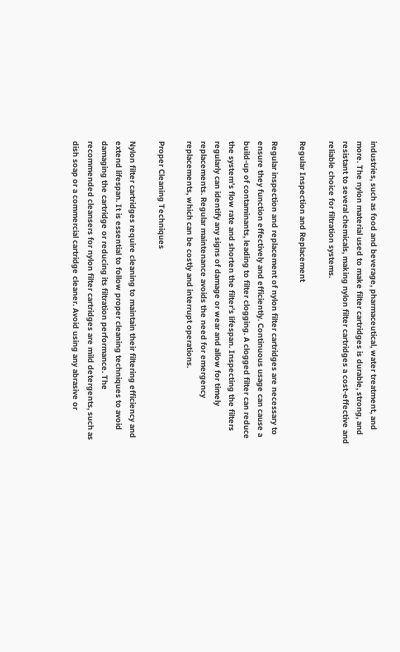industries, such as food and beverage, pharmaceutical, water treatment, and more. The nylon material used to make filter cartridges is durable, strong, and resistant to several chemicals, making nylon filter cartridges a cost-effective and reliable choice for filtration systems.

Regular Inspection and Replacement

Regular inspection and replacement of nylon filter cartridges are necessary to ensure they function effectively and efficiently. Continuous usage can cause a build-up of contaminants, leading to filter clogging. A clogged filter can reduce the system’s flow rate and shorten the filter’s lifespan. Inspecting the filters regularly can identify any signs of damage or wear and allow for timely replacements. Regular maintenance avoids the need for emergency replacements, which can be costly and interrupt operations.

Proper Cleaning Techniques

Nylon filter cartridges require cleaning to maintain their filtering efficiency and extend lifespan. It is essential to follow proper cleaning techniques to avoid damaging the cartridge or reducing its filtration performance. The recommended cleansers for nylon filter cartridges are mild detergents, such as dish soap or a commercial cartridge cleaner. Avoid using any abrasive or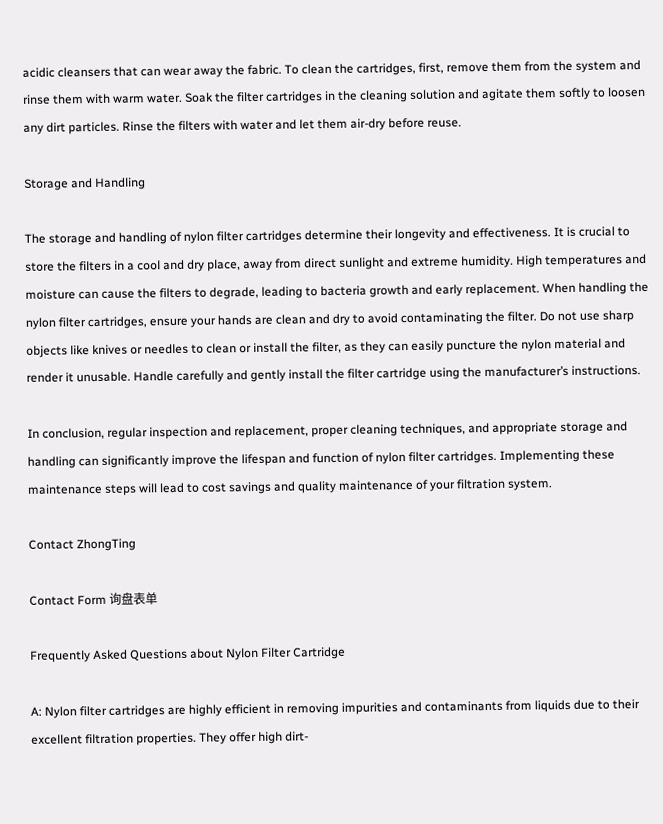acidic cleansers that can wear away the fabric. To clean the cartridges, first, remove them from the system and rinse them with warm water. Soak the filter cartridges in the cleaning solution and agitate them softly to loosen any dirt particles. Rinse the filters with water and let them air-dry before reuse.

Storage and Handling

The storage and handling of nylon filter cartridges determine their longevity and effectiveness. It is crucial to store the filters in a cool and dry place, away from direct sunlight and extreme humidity. High temperatures and moisture can cause the filters to degrade, leading to bacteria growth and early replacement. When handling the nylon filter cartridges, ensure your hands are clean and dry to avoid contaminating the filter. Do not use sharp objects like knives or needles to clean or install the filter, as they can easily puncture the nylon material and render it unusable. Handle carefully and gently install the filter cartridge using the manufacturer’s instructions.

In conclusion, regular inspection and replacement, proper cleaning techniques, and appropriate storage and handling can significantly improve the lifespan and function of nylon filter cartridges. Implementing these maintenance steps will lead to cost savings and quality maintenance of your filtration system.

Contact ZhongTing

Contact Form 询盘表单

Frequently Asked Questions about Nylon Filter Cartridge

A: Nylon filter cartridges are highly efficient in removing impurities and contaminants from liquids due to their excellent filtration properties. They offer high dirt-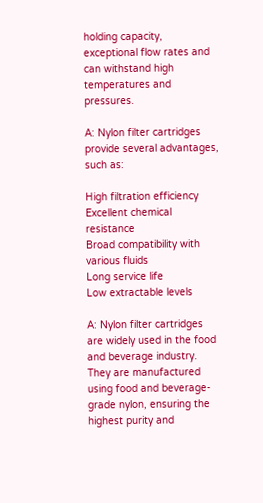holding capacity, exceptional flow rates and can withstand high temperatures and pressures.

A: Nylon filter cartridges provide several advantages, such as:

High filtration efficiency
Excellent chemical resistance
Broad compatibility with various fluids
Long service life
Low extractable levels

A: Nylon filter cartridges are widely used in the food and beverage industry. They are manufactured using food and beverage-grade nylon, ensuring the highest purity and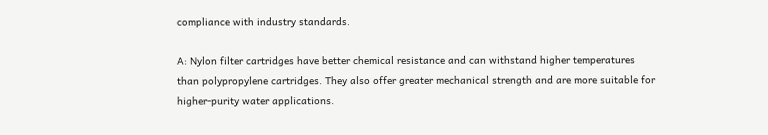compliance with industry standards.

A: Nylon filter cartridges have better chemical resistance and can withstand higher temperatures than polypropylene cartridges. They also offer greater mechanical strength and are more suitable for higher-purity water applications.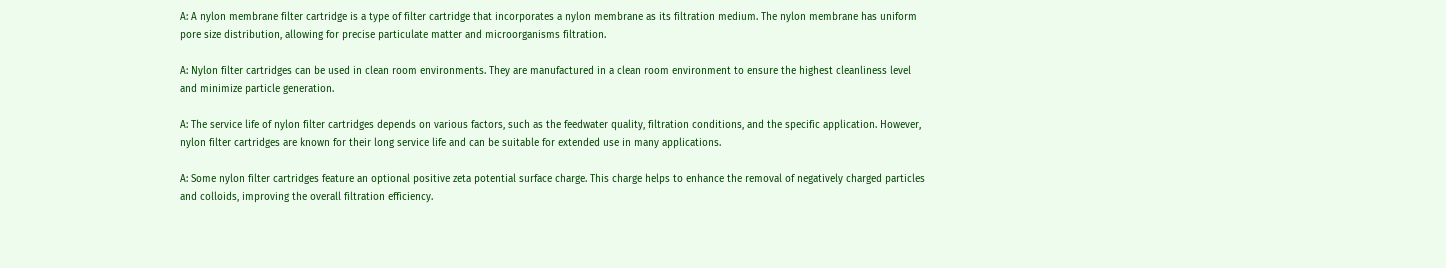A: A nylon membrane filter cartridge is a type of filter cartridge that incorporates a nylon membrane as its filtration medium. The nylon membrane has uniform pore size distribution, allowing for precise particulate matter and microorganisms filtration.

A: Nylon filter cartridges can be used in clean room environments. They are manufactured in a clean room environment to ensure the highest cleanliness level and minimize particle generation.

A: The service life of nylon filter cartridges depends on various factors, such as the feedwater quality, filtration conditions, and the specific application. However, nylon filter cartridges are known for their long service life and can be suitable for extended use in many applications.

A: Some nylon filter cartridges feature an optional positive zeta potential surface charge. This charge helps to enhance the removal of negatively charged particles and colloids, improving the overall filtration efficiency.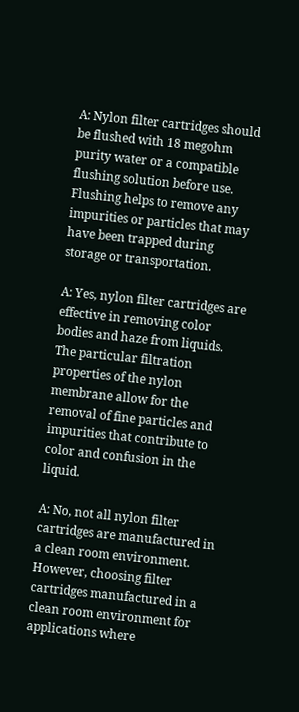A: Nylon filter cartridges should be flushed with 18 megohm purity water or a compatible flushing solution before use. Flushing helps to remove any impurities or particles that may have been trapped during storage or transportation.

A: Yes, nylon filter cartridges are effective in removing color bodies and haze from liquids. The particular filtration properties of the nylon membrane allow for the removal of fine particles and impurities that contribute to color and confusion in the liquid.

A: No, not all nylon filter cartridges are manufactured in a clean room environment. However, choosing filter cartridges manufactured in a clean room environment for applications where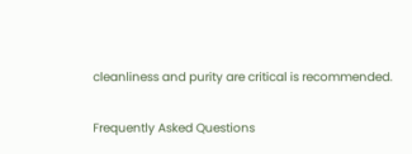cleanliness and purity are critical is recommended.

Frequently Asked Questions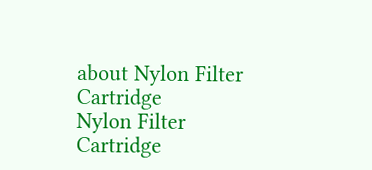about Nylon Filter Cartridge
Nylon Filter Cartridge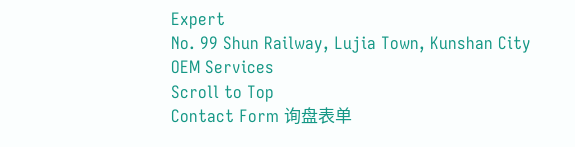Expert
No. 99 Shun Railway, Lujia Town, Kunshan City
OEM Services
Scroll to Top
Contact Form 询盘表单